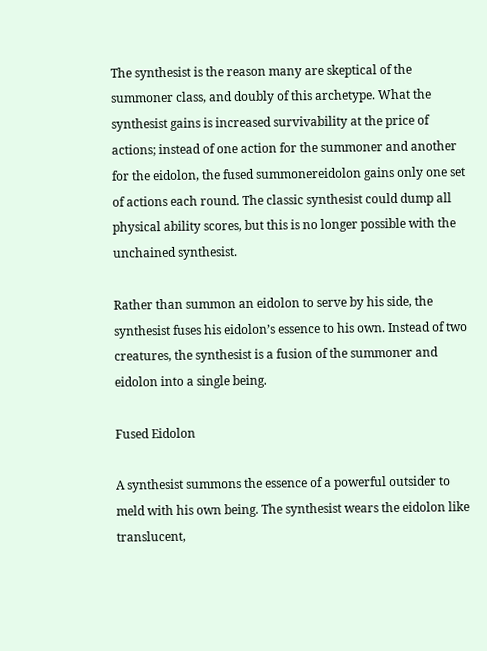The synthesist is the reason many are skeptical of the summoner class, and doubly of this archetype. What the synthesist gains is increased survivability at the price of actions; instead of one action for the summoner and another for the eidolon, the fused summonereidolon gains only one set of actions each round. The classic synthesist could dump all physical ability scores, but this is no longer possible with the unchained synthesist.

Rather than summon an eidolon to serve by his side, the synthesist fuses his eidolon’s essence to his own. Instead of two creatures, the synthesist is a fusion of the summoner and eidolon into a single being.

Fused Eidolon

A synthesist summons the essence of a powerful outsider to meld with his own being. The synthesist wears the eidolon like translucent,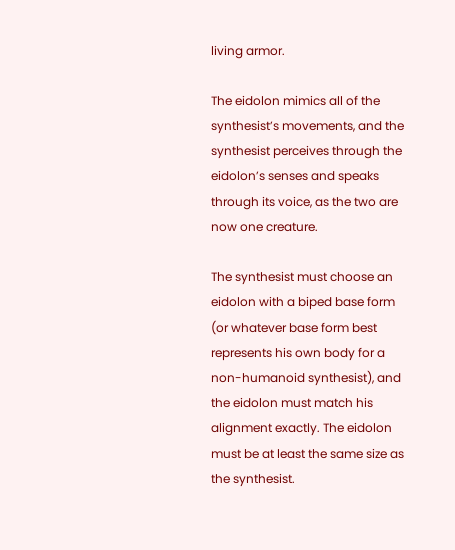living armor.

The eidolon mimics all of the synthesist’s movements, and the synthesist perceives through the eidolon’s senses and speaks through its voice, as the two are now one creature.

The synthesist must choose an eidolon with a biped base form (or whatever base form best represents his own body for a non-humanoid synthesist), and the eidolon must match his alignment exactly. The eidolon must be at least the same size as the synthesist.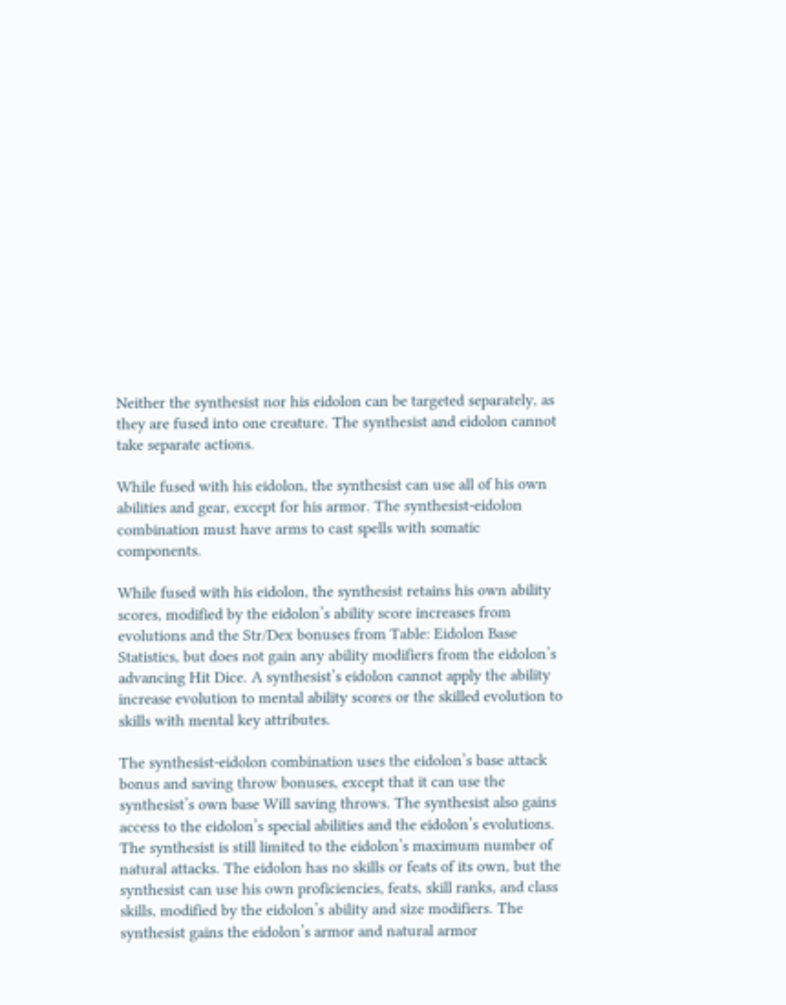Neither the synthesist nor his eidolon can be targeted separately, as they are fused into one creature. The synthesist and eidolon cannot take separate actions.

While fused with his eidolon, the synthesist can use all of his own abilities and gear, except for his armor. The synthesist-eidolon combination must have arms to cast spells with somatic components.

While fused with his eidolon, the synthesist retains his own ability scores, modified by the eidolon’s ability score increases from evolutions and the Str/Dex bonuses from Table: Eidolon Base Statistics, but does not gain any ability modifiers from the eidolon’s advancing Hit Dice. A synthesist’s eidolon cannot apply the ability increase evolution to mental ability scores or the skilled evolution to skills with mental key attributes.

The synthesist-eidolon combination uses the eidolon’s base attack bonus and saving throw bonuses, except that it can use the synthesist’s own base Will saving throws. The synthesist also gains access to the eidolon’s special abilities and the eidolon’s evolutions. The synthesist is still limited to the eidolon’s maximum number of natural attacks. The eidolon has no skills or feats of its own, but the synthesist can use his own proficiencies, feats, skill ranks, and class skills, modified by the eidolon’s ability and size modifiers. The synthesist gains the eidolon’s armor and natural armor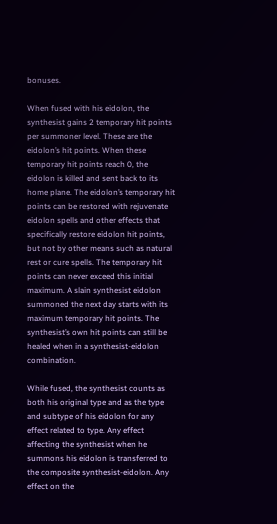bonuses.

When fused with his eidolon, the synthesist gains 2 temporary hit points per summoner level. These are the eidolon’s hit points. When these temporary hit points reach 0, the eidolon is killed and sent back to its home plane. The eidolon’s temporary hit points can be restored with rejuvenate eidolon spells and other effects that specifically restore eidolon hit points, but not by other means such as natural rest or cure spells. The temporary hit points can never exceed this initial maximum. A slain synthesist eidolon summoned the next day starts with its maximum temporary hit points. The synthesist’s own hit points can still be healed when in a synthesist-eidolon combination.

While fused, the synthesist counts as both his original type and as the type and subtype of his eidolon for any effect related to type. Any effect affecting the synthesist when he summons his eidolon is transferred to the composite synthesist-eidolon. Any effect on the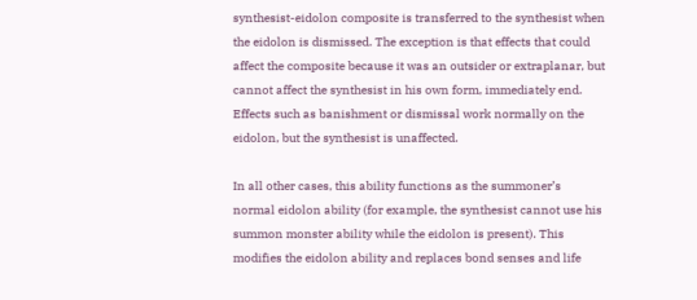synthesist-eidolon composite is transferred to the synthesist when the eidolon is dismissed. The exception is that effects that could affect the composite because it was an outsider or extraplanar, but cannot affect the synthesist in his own form, immediately end. Effects such as banishment or dismissal work normally on the eidolon, but the synthesist is unaffected.

In all other cases, this ability functions as the summoner’s normal eidolon ability (for example, the synthesist cannot use his summon monster ability while the eidolon is present). This modifies the eidolon ability and replaces bond senses and life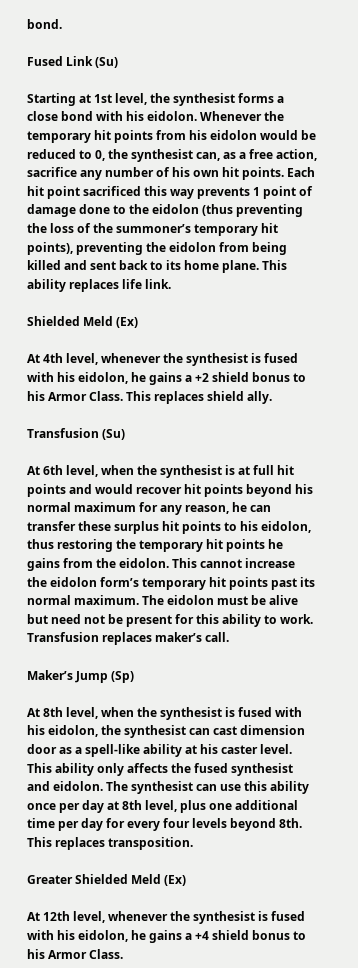bond.

Fused Link (Su)

Starting at 1st level, the synthesist forms a close bond with his eidolon. Whenever the temporary hit points from his eidolon would be reduced to 0, the synthesist can, as a free action, sacrifice any number of his own hit points. Each hit point sacrificed this way prevents 1 point of damage done to the eidolon (thus preventing the loss of the summoner’s temporary hit points), preventing the eidolon from being killed and sent back to its home plane. This ability replaces life link.

Shielded Meld (Ex)

At 4th level, whenever the synthesist is fused with his eidolon, he gains a +2 shield bonus to his Armor Class. This replaces shield ally.

Transfusion (Su)

At 6th level, when the synthesist is at full hit points and would recover hit points beyond his normal maximum for any reason, he can transfer these surplus hit points to his eidolon, thus restoring the temporary hit points he gains from the eidolon. This cannot increase the eidolon form’s temporary hit points past its normal maximum. The eidolon must be alive but need not be present for this ability to work. Transfusion replaces maker’s call.

Maker’s Jump (Sp)

At 8th level, when the synthesist is fused with his eidolon, the synthesist can cast dimension door as a spell-like ability at his caster level. This ability only affects the fused synthesist and eidolon. The synthesist can use this ability once per day at 8th level, plus one additional time per day for every four levels beyond 8th. This replaces transposition.

Greater Shielded Meld (Ex)

At 12th level, whenever the synthesist is fused with his eidolon, he gains a +4 shield bonus to his Armor Class.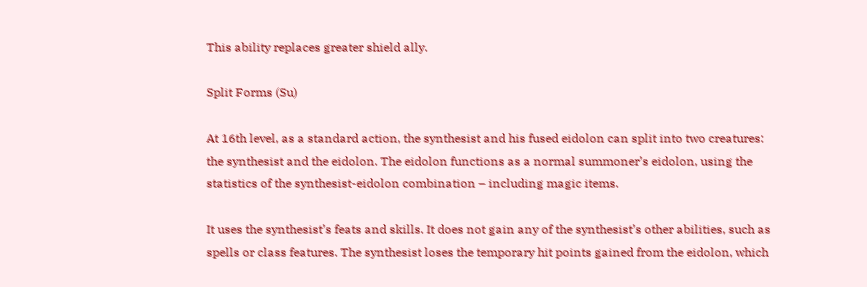This ability replaces greater shield ally.

Split Forms (Su)

At 16th level, as a standard action, the synthesist and his fused eidolon can split into two creatures: the synthesist and the eidolon. The eidolon functions as a normal summoner’s eidolon, using the statistics of the synthesist-eidolon combination – including magic items.

It uses the synthesist’s feats and skills. It does not gain any of the synthesist’s other abilities, such as spells or class features. The synthesist loses the temporary hit points gained from the eidolon, which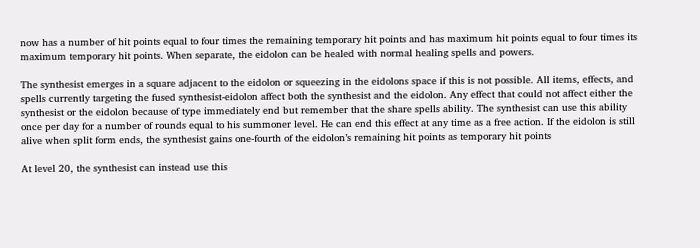now has a number of hit points equal to four times the remaining temporary hit points and has maximum hit points equal to four times its maximum temporary hit points. When separate, the eidolon can be healed with normal healing spells and powers.

The synthesist emerges in a square adjacent to the eidolon or squeezing in the eidolons space if this is not possible. All items, effects, and spells currently targeting the fused synthesist-eidolon affect both the synthesist and the eidolon. Any effect that could not affect either the synthesist or the eidolon because of type immediately end but remember that the share spells ability. The synthesist can use this ability once per day for a number of rounds equal to his summoner level. He can end this effect at any time as a free action. If the eidolon is still alive when split form ends, the synthesist gains one-fourth of the eidolon’s remaining hit points as temporary hit points

At level 20, the synthesist can instead use this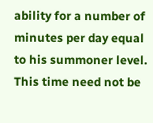ability for a number of minutes per day equal to his summoner level. This time need not be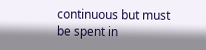continuous but must be spent in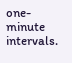one-minute intervals.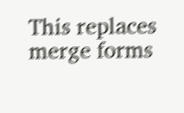This replaces merge forms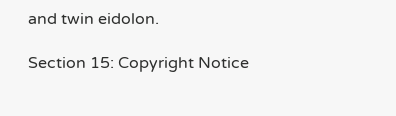and twin eidolon.

Section 15: Copyright Notice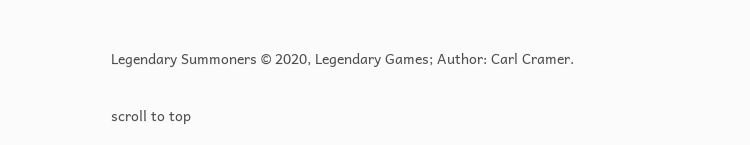Legendary Summoners © 2020, Legendary Games; Author: Carl Cramer.

scroll to top